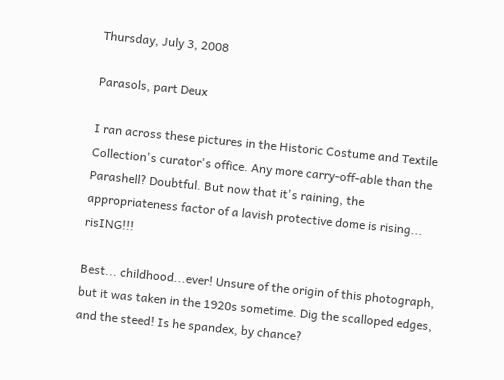Thursday, July 3, 2008

Parasols, part Deux

I ran across these pictures in the Historic Costume and Textile Collection's curator's office. Any more carry-off-able than the Parashell? Doubtful. But now that it's raining, the appropriateness factor of a lavish protective dome is rising... risING!!!

Best... childhood...ever! Unsure of the origin of this photograph, but it was taken in the 1920s sometime. Dig the scalloped edges, and the steed! Is he spandex, by chance?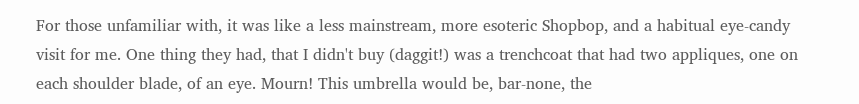For those unfamiliar with, it was like a less mainstream, more esoteric Shopbop, and a habitual eye-candy visit for me. One thing they had, that I didn't buy (daggit!) was a trenchcoat that had two appliques, one on each shoulder blade, of an eye. Mourn! This umbrella would be, bar-none, the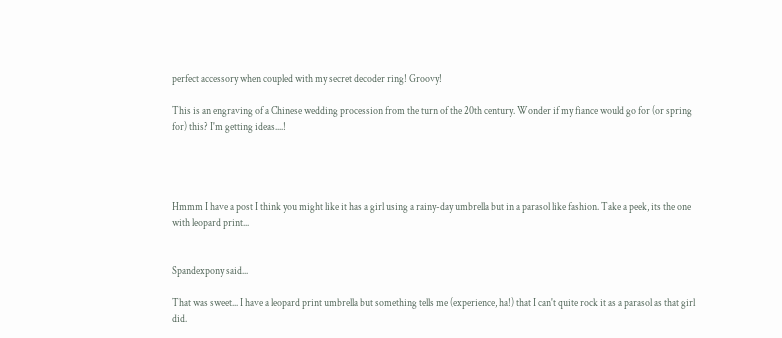perfect accessory when coupled with my secret decoder ring! Groovy!

This is an engraving of a Chinese wedding procession from the turn of the 20th century. Wonder if my fiance would go for (or spring for) this? I'm getting ideas....!




Hmmm I have a post I think you might like it has a girl using a rainy-day umbrella but in a parasol like fashion. Take a peek, its the one with leopard print...


Spandexpony said...

That was sweet... I have a leopard print umbrella but something tells me (experience, ha!) that I can't quite rock it as a parasol as that girl did.